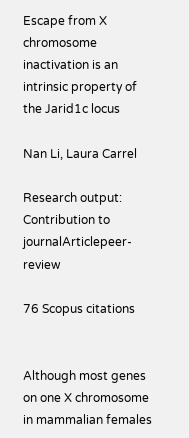Escape from X chromosome inactivation is an intrinsic property of the Jarid1c locus

Nan Li, Laura Carrel

Research output: Contribution to journalArticlepeer-review

76 Scopus citations


Although most genes on one X chromosome in mammalian females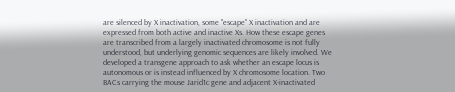are silenced by X inactivation, some "escape" X inactivation and are expressed from both active and inactive Xs. How these escape genes are transcribed from a largely inactivated chromosome is not fully understood, but underlying genomic sequences are likely involved. We developed a transgene approach to ask whether an escape locus is autonomous or is instead influenced by X chromosome location. Two BACs carrying the mouse Jarid1c gene and adjacent X-inactivated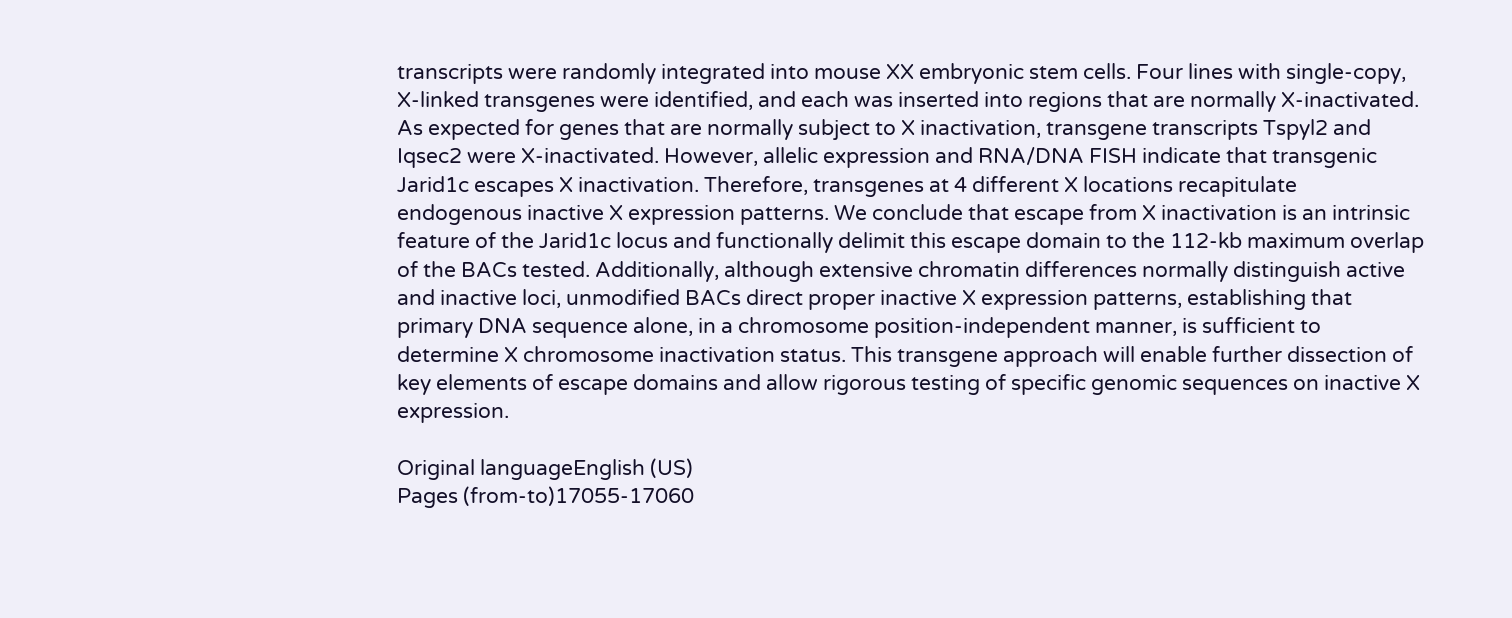transcripts were randomly integrated into mouse XX embryonic stem cells. Four lines with single-copy, X-linked transgenes were identified, and each was inserted into regions that are normally X-inactivated. As expected for genes that are normally subject to X inactivation, transgene transcripts Tspyl2 and Iqsec2 were X-inactivated. However, allelic expression and RNA/DNA FISH indicate that transgenic Jarid1c escapes X inactivation. Therefore, transgenes at 4 different X locations recapitulate endogenous inactive X expression patterns. We conclude that escape from X inactivation is an intrinsic feature of the Jarid1c locus and functionally delimit this escape domain to the 112-kb maximum overlap of the BACs tested. Additionally, although extensive chromatin differences normally distinguish active and inactive loci, unmodified BACs direct proper inactive X expression patterns, establishing that primary DNA sequence alone, in a chromosome position-independent manner, is sufficient to determine X chromosome inactivation status. This transgene approach will enable further dissection of key elements of escape domains and allow rigorous testing of specific genomic sequences on inactive X expression.

Original languageEnglish (US)
Pages (from-to)17055-17060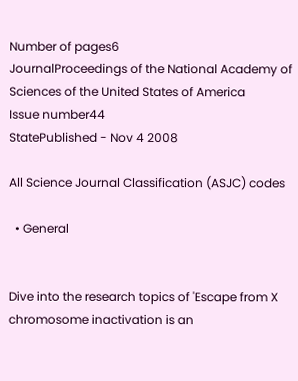Number of pages6
JournalProceedings of the National Academy of Sciences of the United States of America
Issue number44
StatePublished - Nov 4 2008

All Science Journal Classification (ASJC) codes

  • General


Dive into the research topics of 'Escape from X chromosome inactivation is an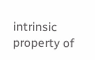intrinsic property of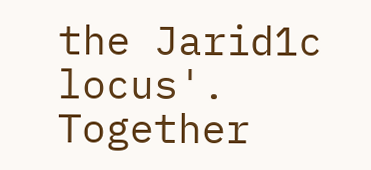the Jarid1c locus'. Together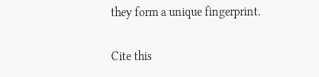they form a unique fingerprint.

Cite this